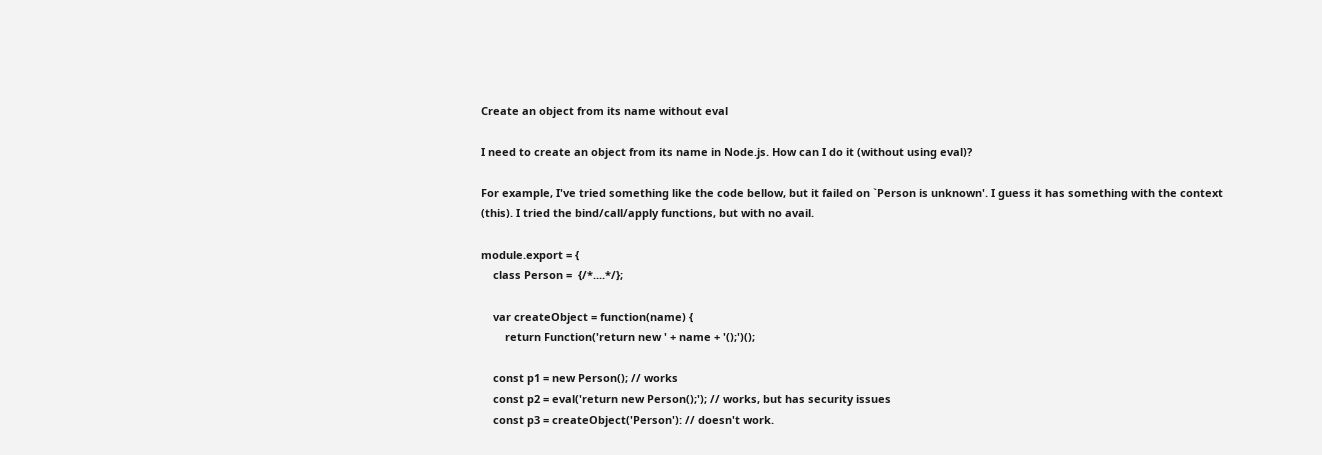Create an object from its name without eval

I need to create an object from its name in Node.js. How can I do it (without using eval)?

For example, I've tried something like the code bellow, but it failed on `Person is unknown'. I guess it has something with the context (this). I tried the bind/call/apply functions, but with no avail.

module.export = {
    class Person =  {/*....*/};

    var createObject = function(name) {
        return Function('return new ' + name + '();')();

    const p1 = new Person(); // works
    const p2 = eval('return new Person();'); // works, but has security issues
    const p3 = createObject('Person'): // doesn't work.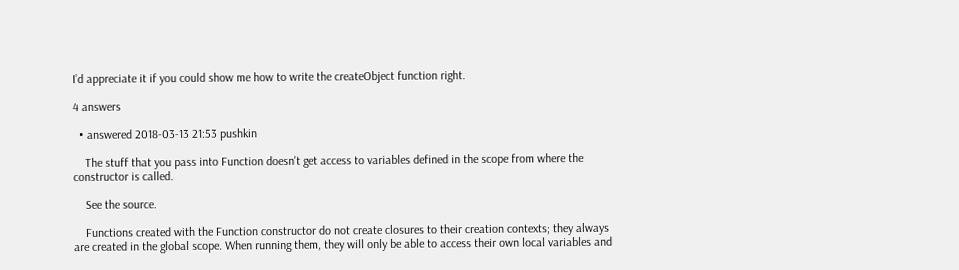I’d appreciate it if you could show me how to write the createObject function right.

4 answers

  • answered 2018-03-13 21:53 pushkin

    The stuff that you pass into Function doesn't get access to variables defined in the scope from where the constructor is called.

    See the source.

    Functions created with the Function constructor do not create closures to their creation contexts; they always are created in the global scope. When running them, they will only be able to access their own local variables and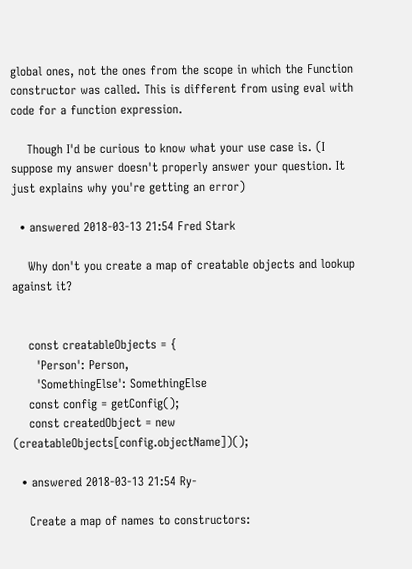global ones, not the ones from the scope in which the Function constructor was called. This is different from using eval with code for a function expression.

    Though I'd be curious to know what your use case is. (I suppose my answer doesn't properly answer your question. It just explains why you're getting an error)

  • answered 2018-03-13 21:54 Fred Stark

    Why don't you create a map of creatable objects and lookup against it?


    const creatableObjects = {
      'Person': Person,
      'SomethingElse': SomethingElse
    const config = getConfig();
    const createdObject = new (creatableObjects[config.objectName])();

  • answered 2018-03-13 21:54 Ry-

    Create a map of names to constructors: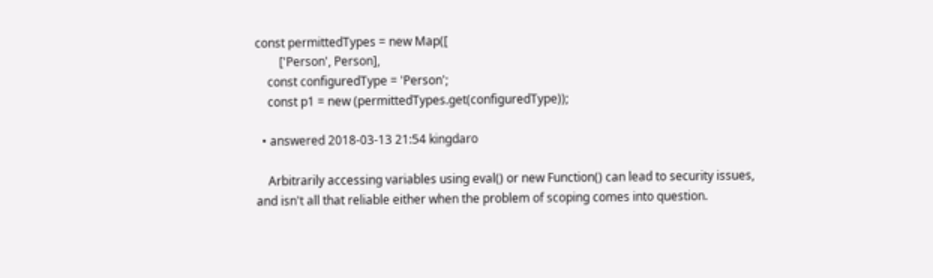const permittedTypes = new Map([
        ['Person', Person],
    const configuredType = 'Person';
    const p1 = new (permittedTypes.get(configuredType));

  • answered 2018-03-13 21:54 kingdaro

    Arbitrarily accessing variables using eval() or new Function() can lead to security issues, and isn't all that reliable either when the problem of scoping comes into question.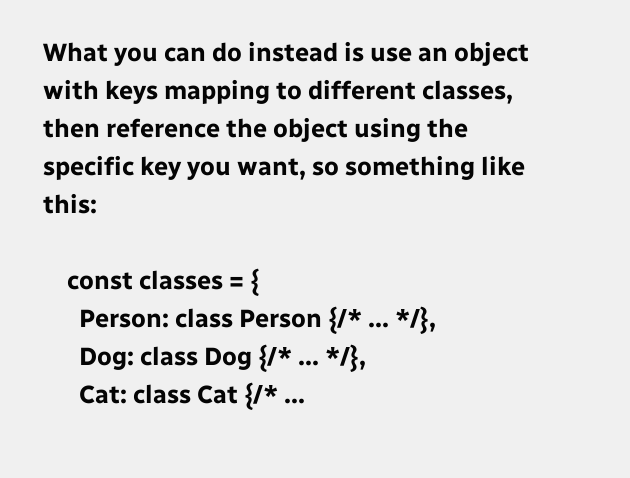What you can do instead is use an object with keys mapping to different classes, then reference the object using the specific key you want, so something like this:

    const classes = {
      Person: class Person {/* ... */},
      Dog: class Dog {/* ... */},
      Cat: class Cat {/* ...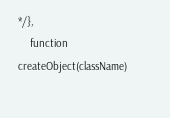*/},
    function createObject(className)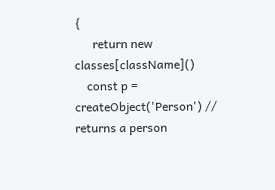{
      return new classes[className]()
    const p = createObject('Person') // returns a person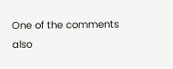One of the comments also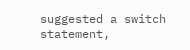suggested a switch statement,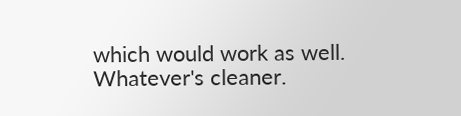which would work as well. Whatever's cleaner.